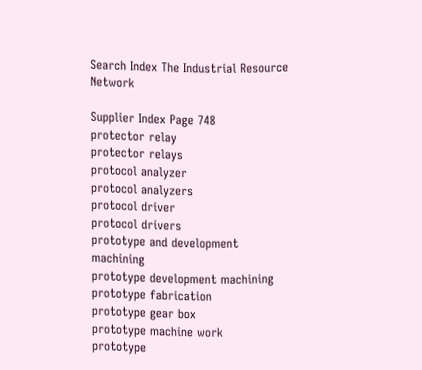Search Index The Industrial Resource Network

Supplier Index Page 748
protector relay
protector relays
protocol analyzer
protocol analyzers
protocol driver
protocol drivers
prototype and development machining
prototype development machining
prototype fabrication
prototype gear box
prototype machine work
prototype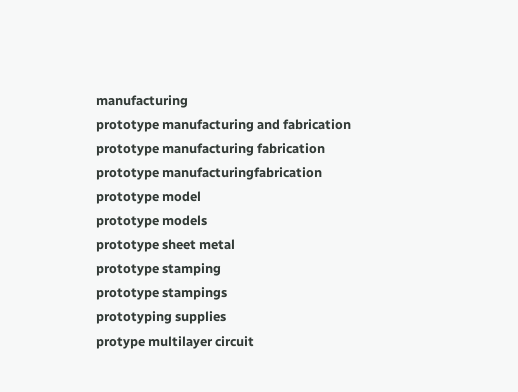manufacturing
prototype manufacturing and fabrication
prototype manufacturing fabrication
prototype manufacturingfabrication
prototype model
prototype models
prototype sheet metal
prototype stamping
prototype stampings
prototyping supplies
protype multilayer circuit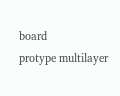board
protype multilayer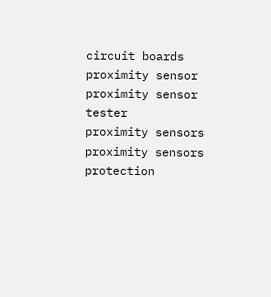circuit boards
proximity sensor
proximity sensor tester
proximity sensors
proximity sensors protection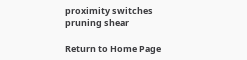proximity switches
pruning shear

Return to Home Page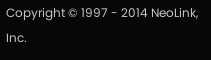Copyright © 1997 - 2014 NeoLink, Inc.